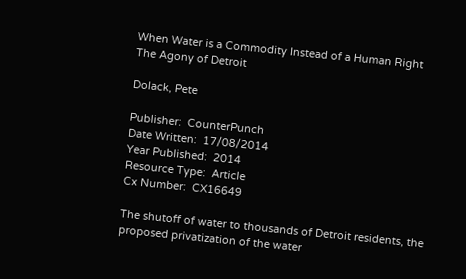When Water is a Commodity Instead of a Human Right
The Agony of Detroit

Dolack, Pete

Publisher:  CounterPunch
Date Written:  17/08/2014
Year Published:  2014
Resource Type:  Article
Cx Number:  CX16649

The shutoff of water to thousands of Detroit residents, the proposed privatization of the water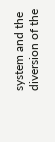system and the diversion of the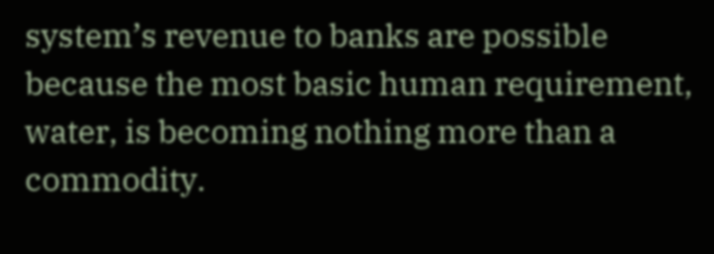system’s revenue to banks are possible because the most basic human requirement, water, is becoming nothing more than a commodity.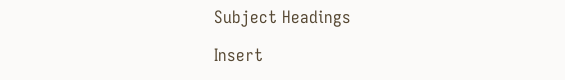Subject Headings

Insert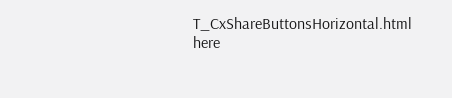T_CxShareButtonsHorizontal.html here